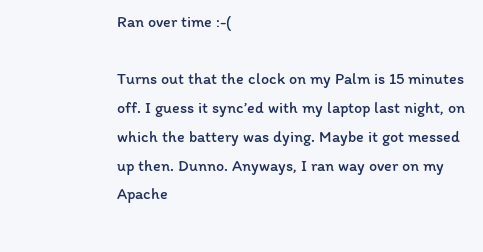Ran over time :-(

Turns out that the clock on my Palm is 15 minutes off. I guess it sync’ed with my laptop last night, on which the battery was dying. Maybe it got messed up then. Dunno. Anyways, I ran way over on my Apache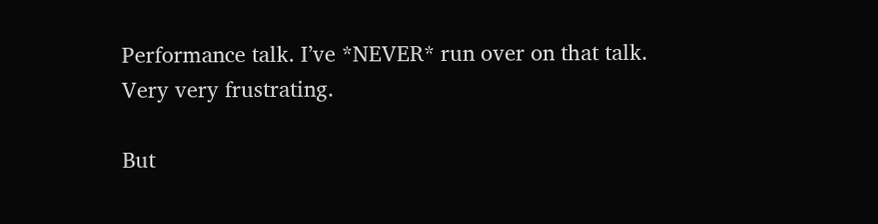Performance talk. I’ve *NEVER* run over on that talk. Very very frustrating.

But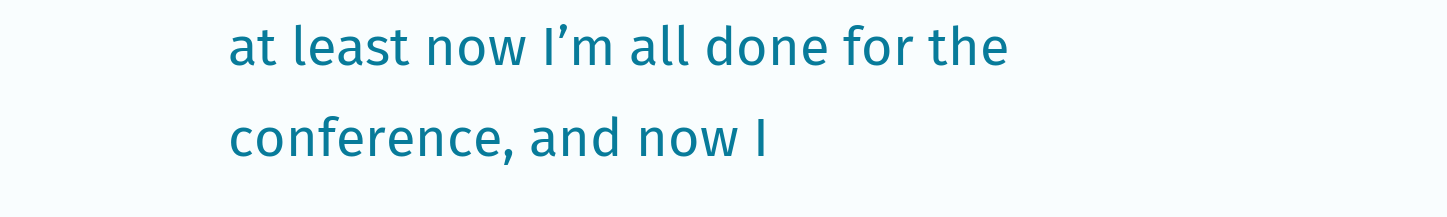at least now I’m all done for the conference, and now I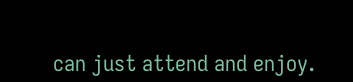can just attend and enjoy.